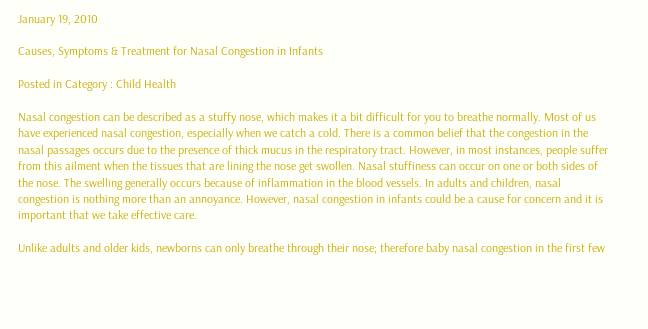January 19, 2010

Causes, Symptoms & Treatment for Nasal Congestion in Infants

Posted in Category : Child Health

Nasal congestion can be described as a stuffy nose, which makes it a bit difficult for you to breathe normally. Most of us have experienced nasal congestion, especially when we catch a cold. There is a common belief that the congestion in the nasal passages occurs due to the presence of thick mucus in the respiratory tract. However, in most instances, people suffer from this ailment when the tissues that are lining the nose get swollen. Nasal stuffiness can occur on one or both sides of the nose. The swelling generally occurs because of inflammation in the blood vessels. In adults and children, nasal congestion is nothing more than an annoyance. However, nasal congestion in infants could be a cause for concern and it is important that we take effective care.

Unlike adults and older kids, newborns can only breathe through their nose; therefore baby nasal congestion in the first few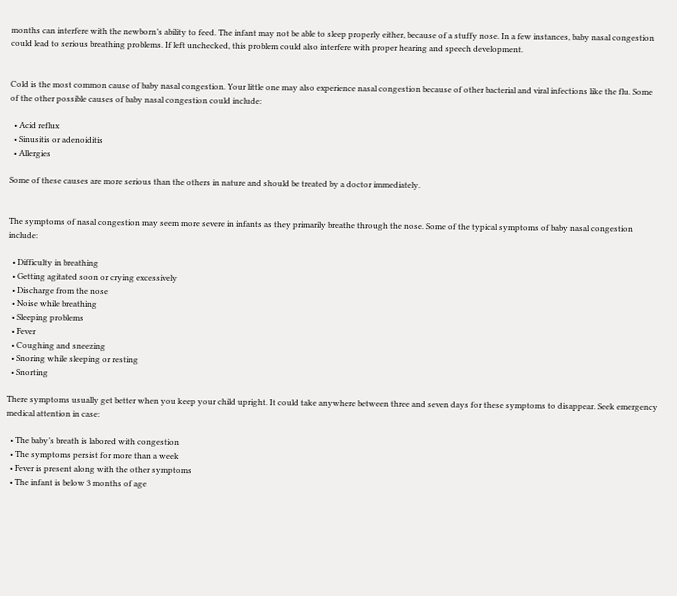months can interfere with the newborn’s ability to feed. The infant may not be able to sleep properly either, because of a stuffy nose. In a few instances, baby nasal congestion could lead to serious breathing problems. If left unchecked, this problem could also interfere with proper hearing and speech development.


Cold is the most common cause of baby nasal congestion. Your little one may also experience nasal congestion because of other bacterial and viral infections like the flu. Some of the other possible causes of baby nasal congestion could include:

  • Acid reflux
  • Sinusitis or adenoiditis
  • Allergies

Some of these causes are more serious than the others in nature and should be treated by a doctor immediately.


The symptoms of nasal congestion may seem more severe in infants as they primarily breathe through the nose. Some of the typical symptoms of baby nasal congestion include:

  • Difficulty in breathing
  • Getting agitated soon or crying excessively
  • Discharge from the nose
  • Noise while breathing
  • Sleeping problems
  • Fever
  • Coughing and sneezing
  • Snoring while sleeping or resting
  • Snorting

There symptoms usually get better when you keep your child upright. It could take anywhere between three and seven days for these symptoms to disappear. Seek emergency medical attention in case:

  • The baby’s breath is labored with congestion
  • The symptoms persist for more than a week
  • Fever is present along with the other symptoms
  • The infant is below 3 months of age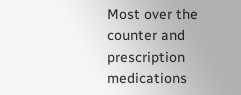Most over the counter and prescription medications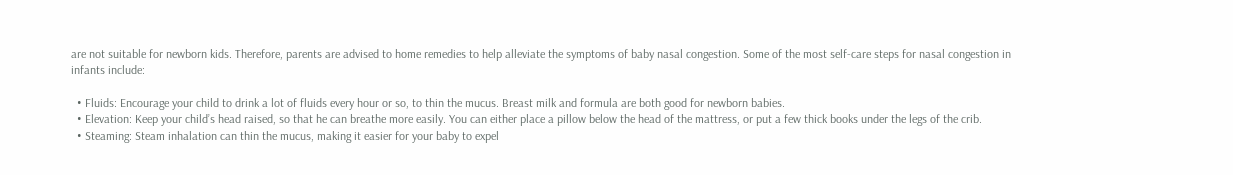are not suitable for newborn kids. Therefore, parents are advised to home remedies to help alleviate the symptoms of baby nasal congestion. Some of the most self-care steps for nasal congestion in infants include:

  • Fluids: Encourage your child to drink a lot of fluids every hour or so, to thin the mucus. Breast milk and formula are both good for newborn babies.
  • Elevation: Keep your child’s head raised, so that he can breathe more easily. You can either place a pillow below the head of the mattress, or put a few thick books under the legs of the crib.
  • Steaming: Steam inhalation can thin the mucus, making it easier for your baby to expel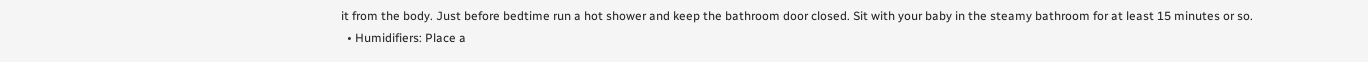it from the body. Just before bedtime run a hot shower and keep the bathroom door closed. Sit with your baby in the steamy bathroom for at least 15 minutes or so.
  • Humidifiers: Place a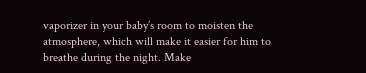vaporizer in your baby’s room to moisten the atmosphere, which will make it easier for him to breathe during the night. Make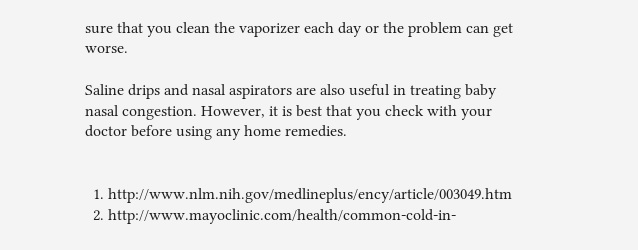sure that you clean the vaporizer each day or the problem can get worse.

Saline drips and nasal aspirators are also useful in treating baby nasal congestion. However, it is best that you check with your doctor before using any home remedies.


  1. http://www.nlm.nih.gov/medlineplus/ency/article/003049.htm
  2. http://www.mayoclinic.com/health/common-cold-in-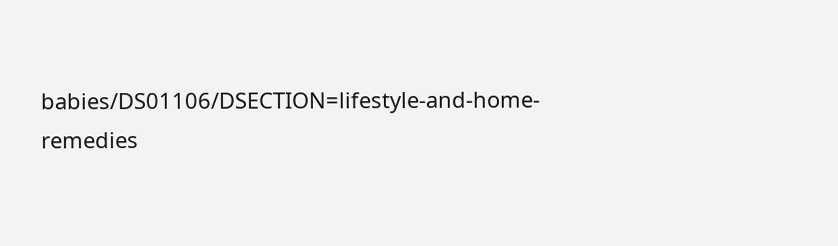babies/DS01106/DSECTION=lifestyle-and-home-remedies